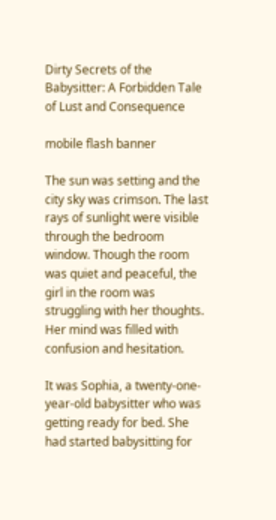Dirty Secrets of the Babysitter: A Forbidden Tale of Lust and Consequence

mobile flash banner

The sun was setting and the city sky was crimson. The last rays of sunlight were visible through the bedroom window. Though the room was quiet and peaceful, the girl in the room was struggling with her thoughts. Her mind was filled with confusion and hesitation.

It was Sophia, a twenty-one-year-old babysitter who was getting ready for bed. She had started babysitting for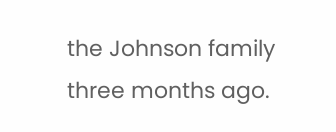the Johnson family three months ago.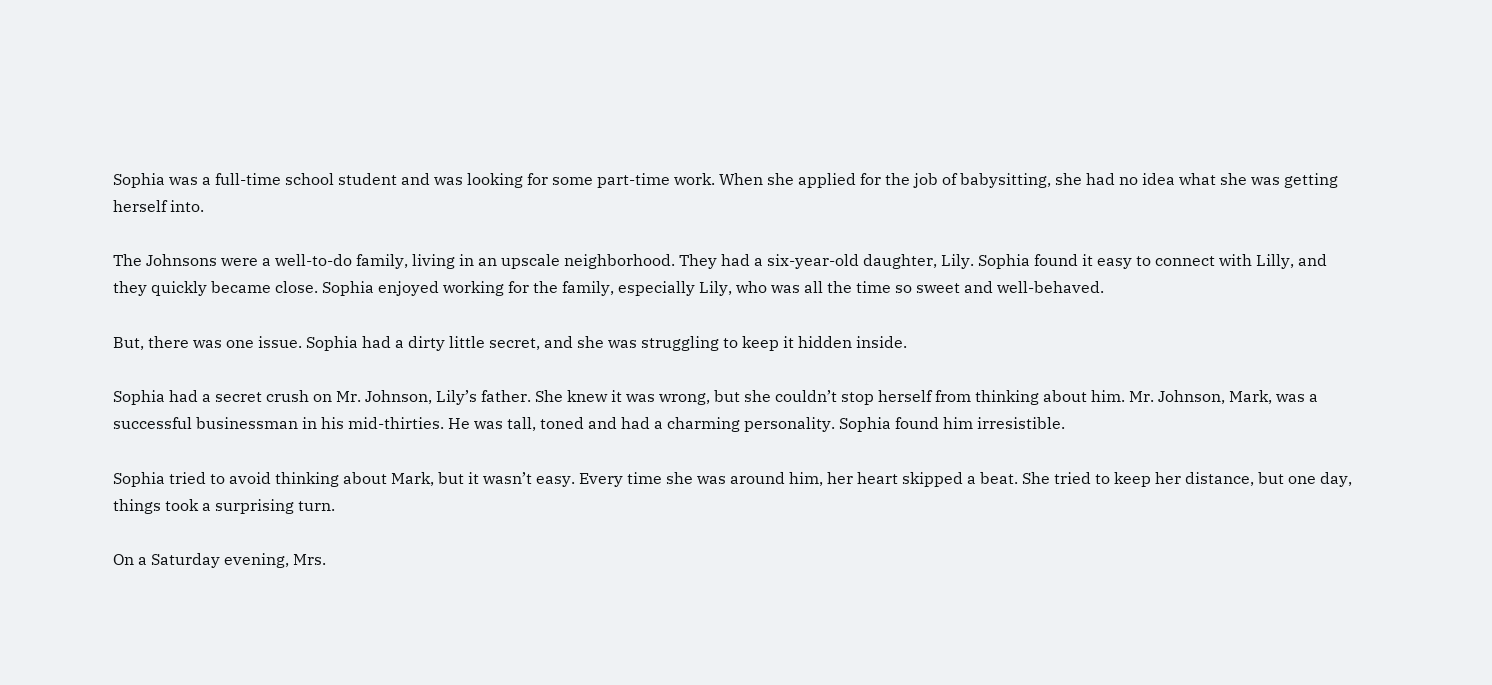Sophia was a full-time school student and was looking for some part-time work. When she applied for the job of babysitting, she had no idea what she was getting herself into.

The Johnsons were a well-to-do family, living in an upscale neighborhood. They had a six-year-old daughter, Lily. Sophia found it easy to connect with Lilly, and they quickly became close. Sophia enjoyed working for the family, especially Lily, who was all the time so sweet and well-behaved.

But, there was one issue. Sophia had a dirty little secret, and she was struggling to keep it hidden inside.

Sophia had a secret crush on Mr. Johnson, Lily’s father. She knew it was wrong, but she couldn’t stop herself from thinking about him. Mr. Johnson, Mark, was a successful businessman in his mid-thirties. He was tall, toned and had a charming personality. Sophia found him irresistible.

Sophia tried to avoid thinking about Mark, but it wasn’t easy. Every time she was around him, her heart skipped a beat. She tried to keep her distance, but one day, things took a surprising turn.

On a Saturday evening, Mrs.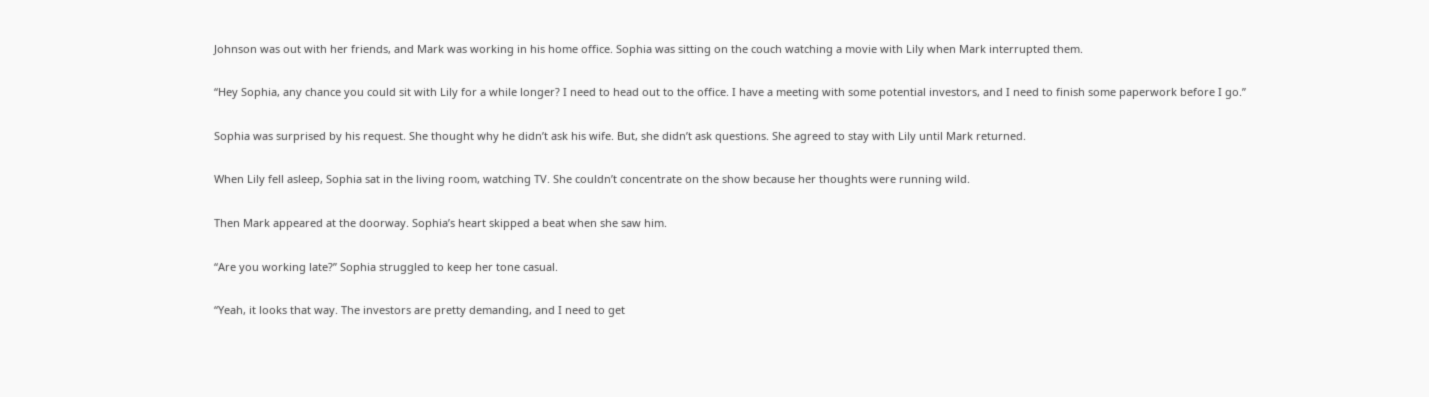Johnson was out with her friends, and Mark was working in his home office. Sophia was sitting on the couch watching a movie with Lily when Mark interrupted them.

“Hey Sophia, any chance you could sit with Lily for a while longer? I need to head out to the office. I have a meeting with some potential investors, and I need to finish some paperwork before I go.”

Sophia was surprised by his request. She thought why he didn’t ask his wife. But, she didn’t ask questions. She agreed to stay with Lily until Mark returned.

When Lily fell asleep, Sophia sat in the living room, watching TV. She couldn’t concentrate on the show because her thoughts were running wild.

Then Mark appeared at the doorway. Sophia’s heart skipped a beat when she saw him.

“Are you working late?” Sophia struggled to keep her tone casual.

“Yeah, it looks that way. The investors are pretty demanding, and I need to get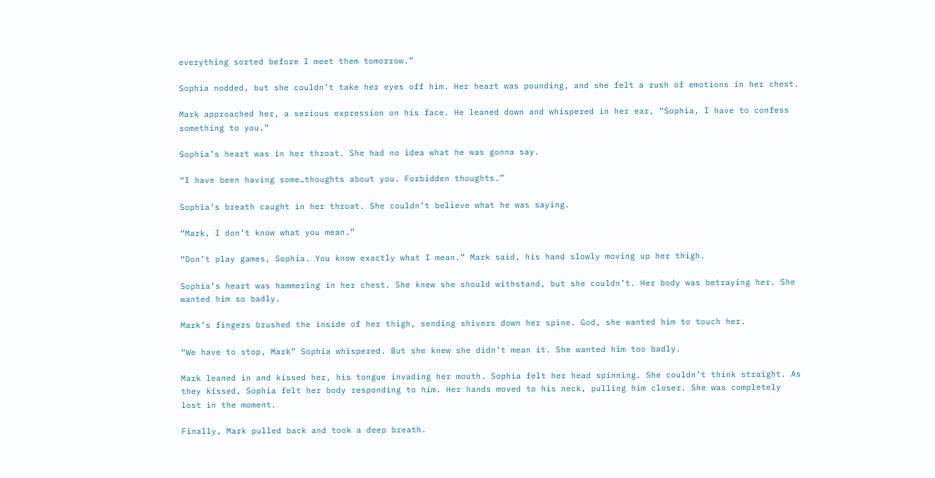everything sorted before I meet them tomorrow.”

Sophia nodded, but she couldn’t take her eyes off him. Her heart was pounding, and she felt a rush of emotions in her chest.

Mark approached her, a serious expression on his face. He leaned down and whispered in her ear, “Sophia, I have to confess something to you.”

Sophia’s heart was in her throat. She had no idea what he was gonna say.

“I have been having some…thoughts about you. Forbidden thoughts.”

Sophia’s breath caught in her throat. She couldn’t believe what he was saying.

“Mark, I don’t know what you mean.”

“Don’t play games, Sophia. You know exactly what I mean.” Mark said, his hand slowly moving up her thigh.

Sophia’s heart was hammering in her chest. She knew she should withstand, but she couldn’t. Her body was betraying her. She wanted him so badly.

Mark’s fingers brushed the inside of her thigh, sending shivers down her spine. God, she wanted him to touch her.

“We have to stop, Mark” Sophia whispered. But she knew she didn’t mean it. She wanted him too badly.

Mark leaned in and kissed her, his tongue invading her mouth. Sophia felt her head spinning. She couldn’t think straight. As they kissed, Sophia felt her body responding to him. Her hands moved to his neck, pulling him closer. She was completely lost in the moment.

Finally, Mark pulled back and took a deep breath.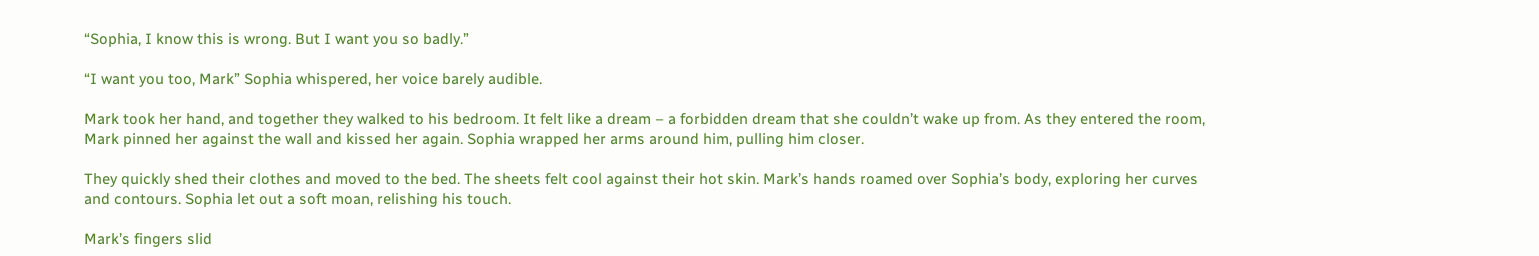“Sophia, I know this is wrong. But I want you so badly.”

“I want you too, Mark” Sophia whispered, her voice barely audible.

Mark took her hand, and together they walked to his bedroom. It felt like a dream – a forbidden dream that she couldn’t wake up from. As they entered the room, Mark pinned her against the wall and kissed her again. Sophia wrapped her arms around him, pulling him closer.

They quickly shed their clothes and moved to the bed. The sheets felt cool against their hot skin. Mark’s hands roamed over Sophia’s body, exploring her curves and contours. Sophia let out a soft moan, relishing his touch.

Mark’s fingers slid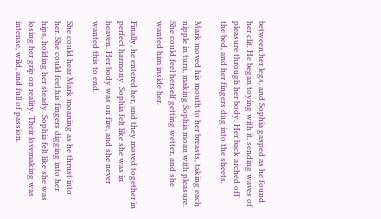between her legs, and Sophia gasped as he found her clit. He began toying with it, sending waves of pleasure through her body. Her back arched off the bed, and her fingers dug into the sheets.

Mark moved his mouth to her breasts, taking each nipple in turn, making Sophia moan with pleasure. She could feel herself getting wetter, and she wanted him inside her.

Finally, he entered her, and they moved together in perfect harmony. Sophia felt like she was in heaven. Her body was on fire, and she never wanted this to end.

She could hear Mark moaning as he thrust into her. She could feel his fingers digging into her hips, holding her steady. Sophia felt like she was losing her grip on reality. Their lovemaking was intense, wild, and full of passion.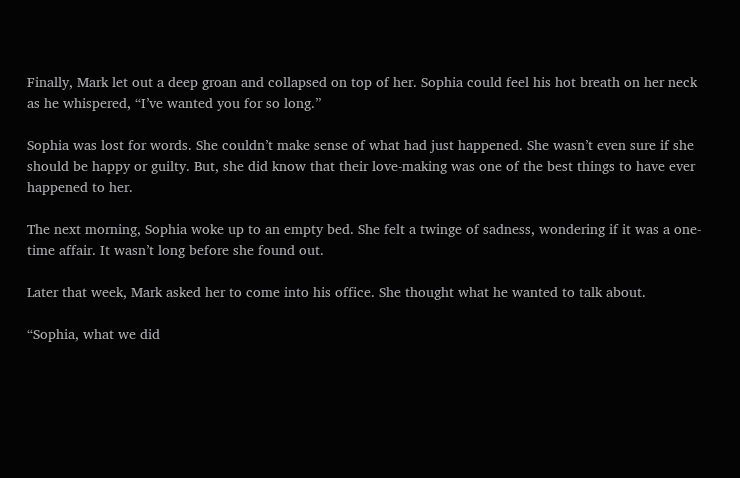Finally, Mark let out a deep groan and collapsed on top of her. Sophia could feel his hot breath on her neck as he whispered, “I’ve wanted you for so long.”

Sophia was lost for words. She couldn’t make sense of what had just happened. She wasn’t even sure if she should be happy or guilty. But, she did know that their love-making was one of the best things to have ever happened to her.

The next morning, Sophia woke up to an empty bed. She felt a twinge of sadness, wondering if it was a one-time affair. It wasn’t long before she found out.

Later that week, Mark asked her to come into his office. She thought what he wanted to talk about.

“Sophia, what we did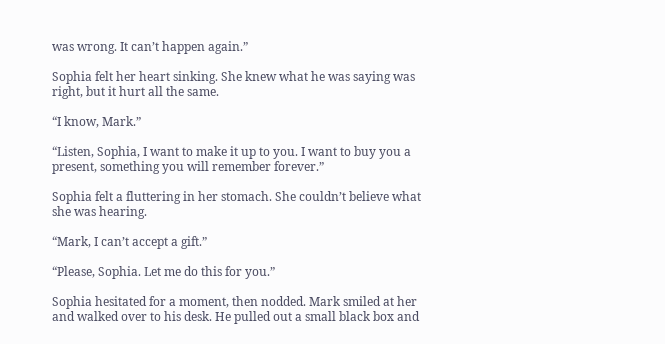was wrong. It can’t happen again.”

Sophia felt her heart sinking. She knew what he was saying was right, but it hurt all the same.

“I know, Mark.”

“Listen, Sophia, I want to make it up to you. I want to buy you a present, something you will remember forever.”

Sophia felt a fluttering in her stomach. She couldn’t believe what she was hearing.

“Mark, I can’t accept a gift.”

“Please, Sophia. Let me do this for you.”

Sophia hesitated for a moment, then nodded. Mark smiled at her and walked over to his desk. He pulled out a small black box and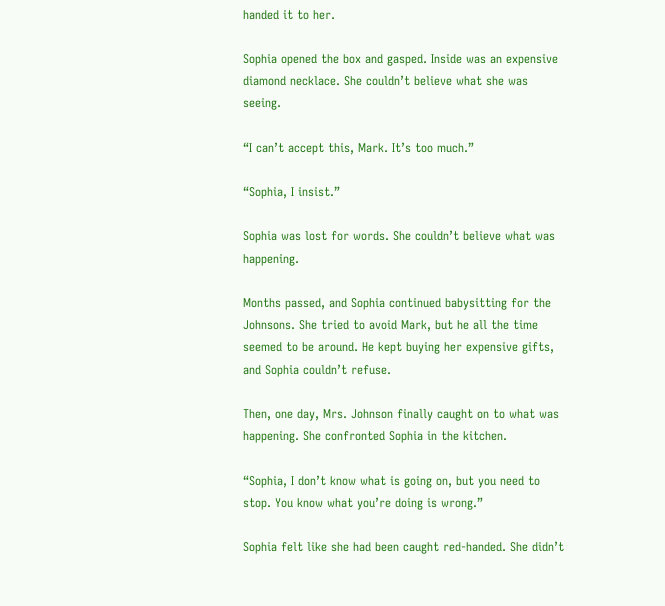handed it to her.

Sophia opened the box and gasped. Inside was an expensive diamond necklace. She couldn’t believe what she was seeing.

“I can’t accept this, Mark. It’s too much.”

“Sophia, I insist.”

Sophia was lost for words. She couldn’t believe what was happening.

Months passed, and Sophia continued babysitting for the Johnsons. She tried to avoid Mark, but he all the time seemed to be around. He kept buying her expensive gifts, and Sophia couldn’t refuse.

Then, one day, Mrs. Johnson finally caught on to what was happening. She confronted Sophia in the kitchen.

“Sophia, I don’t know what is going on, but you need to stop. You know what you’re doing is wrong.”

Sophia felt like she had been caught red-handed. She didn’t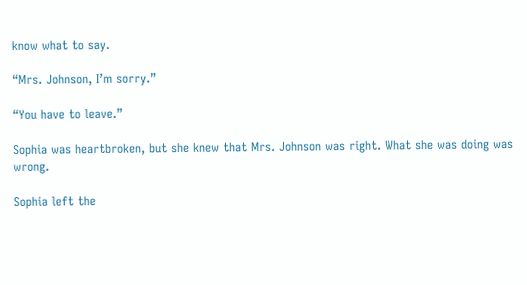know what to say.

“Mrs. Johnson, I’m sorry.”

“You have to leave.”

Sophia was heartbroken, but she knew that Mrs. Johnson was right. What she was doing was wrong.

Sophia left the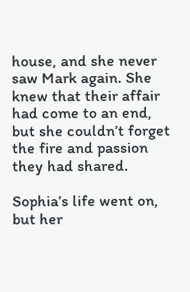house, and she never saw Mark again. She knew that their affair had come to an end, but she couldn’t forget the fire and passion they had shared.

Sophia’s life went on, but her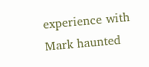experience with Mark haunted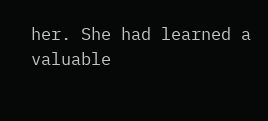her. She had learned a valuable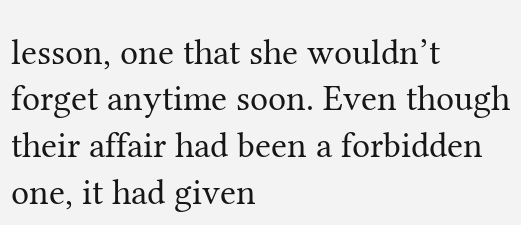lesson, one that she wouldn’t forget anytime soon. Even though their affair had been a forbidden one, it had given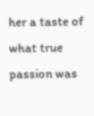her a taste of what true passion was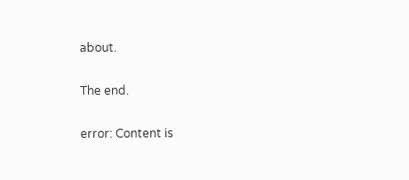about.

The end.

error: Content is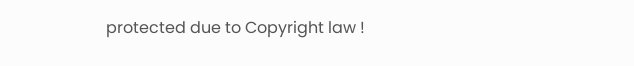protected due to Copyright law !